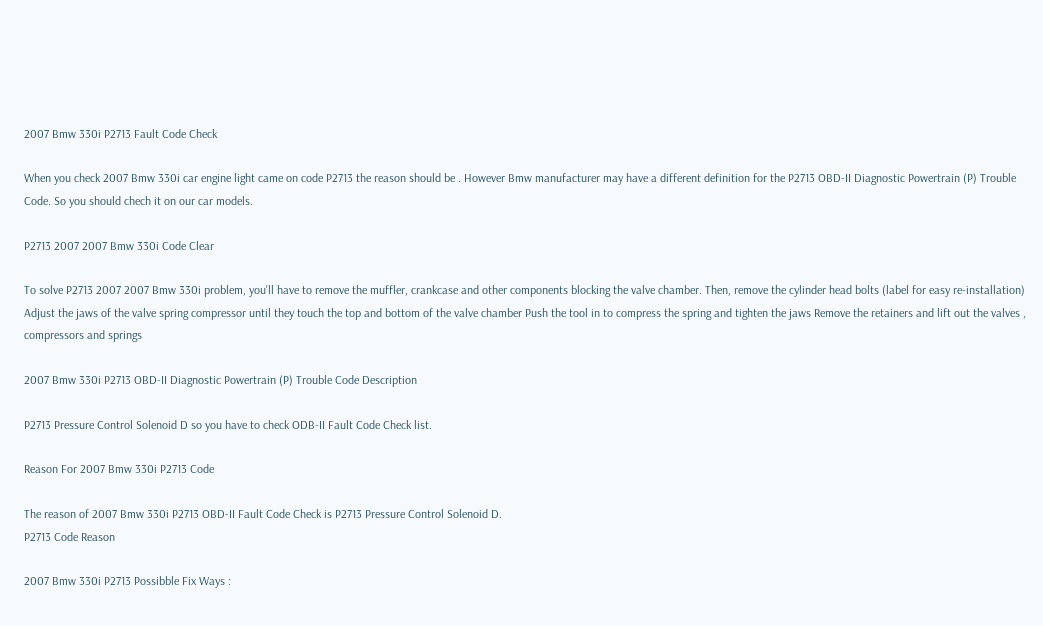2007 Bmw 330i P2713 Fault Code Check

When you check 2007 Bmw 330i car engine light came on code P2713 the reason should be . However Bmw manufacturer may have a different definition for the P2713 OBD-II Diagnostic Powertrain (P) Trouble Code. So you should chech it on our car models.

P2713 2007 2007 Bmw 330i Code Clear

To solve P2713 2007 2007 Bmw 330i problem, you'll have to remove the muffler, crankcase and other components blocking the valve chamber. Then, remove the cylinder head bolts (label for easy re-installation) Adjust the jaws of the valve spring compressor until they touch the top and bottom of the valve chamber Push the tool in to compress the spring and tighten the jaws Remove the retainers and lift out the valves , compressors and springs

2007 Bmw 330i P2713 OBD-II Diagnostic Powertrain (P) Trouble Code Description

P2713 Pressure Control Solenoid D so you have to check ODB-II Fault Code Check list.

Reason For 2007 Bmw 330i P2713 Code

The reason of 2007 Bmw 330i P2713 OBD-II Fault Code Check is P2713 Pressure Control Solenoid D.
P2713 Code Reason

2007 Bmw 330i P2713 Possibble Fix Ways :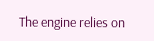The engine relies on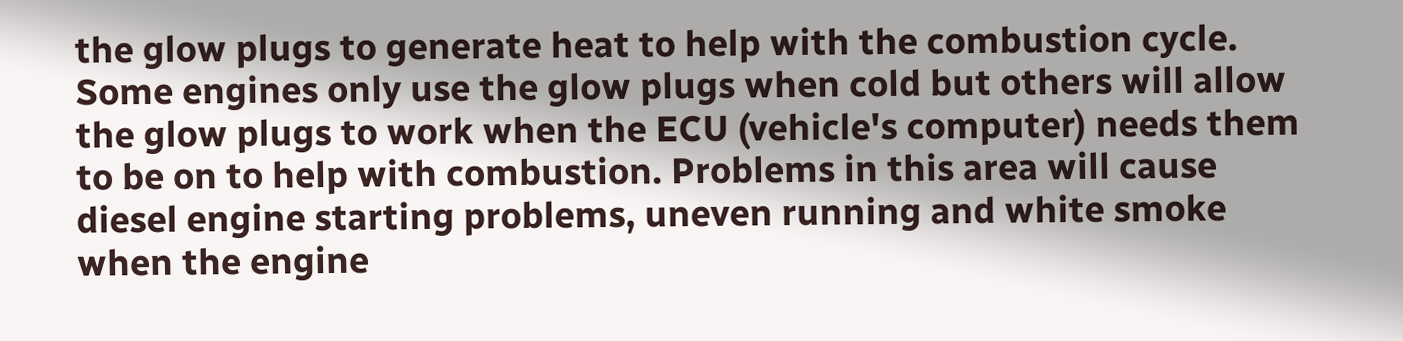the glow plugs to generate heat to help with the combustion cycle. Some engines only use the glow plugs when cold but others will allow the glow plugs to work when the ECU (vehicle's computer) needs them to be on to help with combustion. Problems in this area will cause diesel engine starting problems, uneven running and white smoke when the engine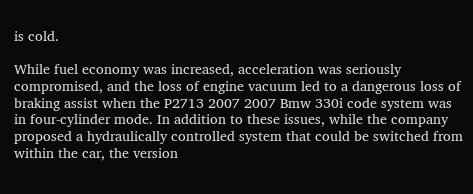is cold.

While fuel economy was increased, acceleration was seriously compromised, and the loss of engine vacuum led to a dangerous loss of braking assist when the P2713 2007 2007 Bmw 330i code system was in four-cylinder mode. In addition to these issues, while the company proposed a hydraulically controlled system that could be switched from within the car, the version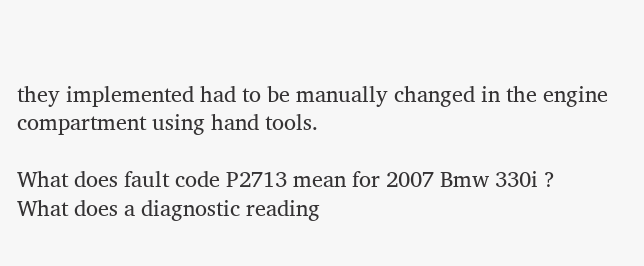they implemented had to be manually changed in the engine compartment using hand tools.

What does fault code P2713 mean for 2007 Bmw 330i ?
What does a diagnostic reading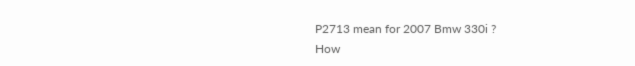P2713 mean for 2007 Bmw 330i ?
How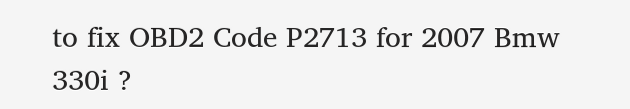to fix OBD2 Code P2713 for 2007 Bmw 330i ?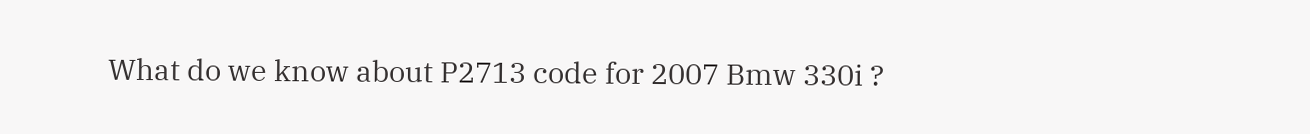What do we know about P2713 code for 2007 Bmw 330i ?